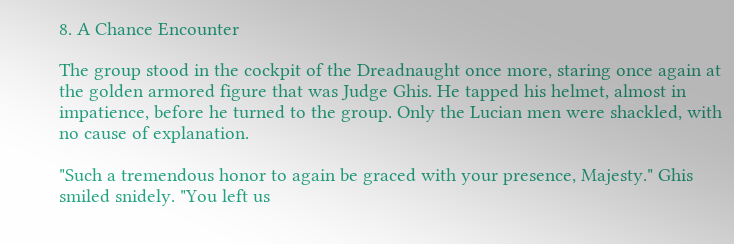8. A Chance Encounter

The group stood in the cockpit of the Dreadnaught once more, staring once again at the golden armored figure that was Judge Ghis. He tapped his helmet, almost in impatience, before he turned to the group. Only the Lucian men were shackled, with no cause of explanation.

"Such a tremendous honor to again be graced with your presence, Majesty." Ghis smiled snidely. "You left us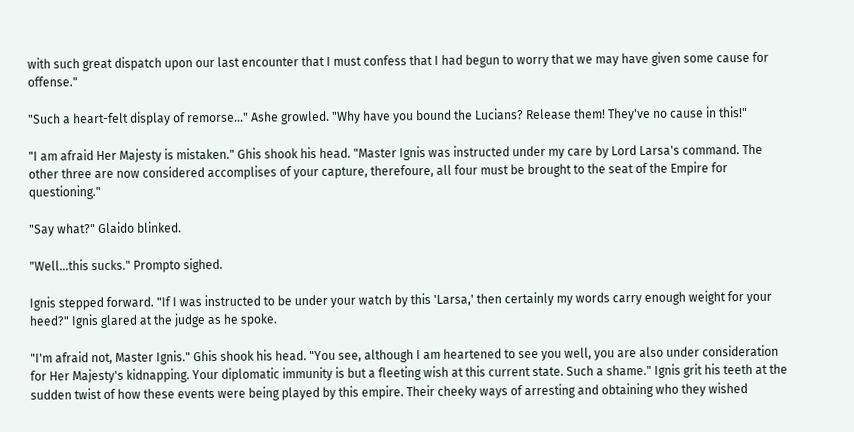with such great dispatch upon our last encounter that I must confess that I had begun to worry that we may have given some cause for offense."

"Such a heart-felt display of remorse…" Ashe growled. "Why have you bound the Lucians? Release them! They've no cause in this!"

"I am afraid Her Majesty is mistaken." Ghis shook his head. "Master Ignis was instructed under my care by Lord Larsa's command. The other three are now considered accomplises of your capture, therefoure, all four must be brought to the seat of the Empire for questioning."

"Say what?" Glaido blinked.

"Well…this sucks." Prompto sighed.

Ignis stepped forward. "If I was instructed to be under your watch by this 'Larsa,' then certainly my words carry enough weight for your heed?" Ignis glared at the judge as he spoke.

"I'm afraid not, Master Ignis." Ghis shook his head. "You see, although I am heartened to see you well, you are also under consideration for Her Majesty's kidnapping. Your diplomatic immunity is but a fleeting wish at this current state. Such a shame." Ignis grit his teeth at the sudden twist of how these events were being played by this empire. Their cheeky ways of arresting and obtaining who they wished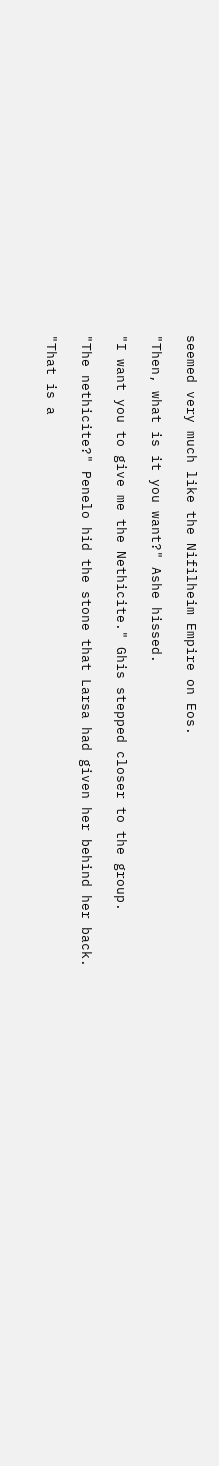seemed very much like the Nifilheim Empire on Eos.

"Then, what is it you want?" Ashe hissed.

"I want you to give me the Nethicite." Ghis stepped closer to the group.

"The nethicite?" Penelo hid the stone that Larsa had given her behind her back.

"That is a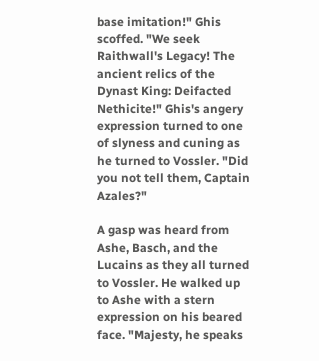base imitation!" Ghis scoffed. "We seek Raithwall's Legacy! The ancient relics of the Dynast King: Deifacted Nethicite!" Ghis's angery expression turned to one of slyness and cuning as he turned to Vossler. "Did you not tell them, Captain Azales?"

A gasp was heard from Ashe, Basch, and the Lucains as they all turned to Vossler. He walked up to Ashe with a stern expression on his beared face. "Majesty, he speaks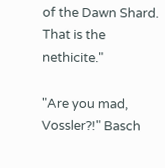of the Dawn Shard. That is the nethicite."

"Are you mad, Vossler?!" Basch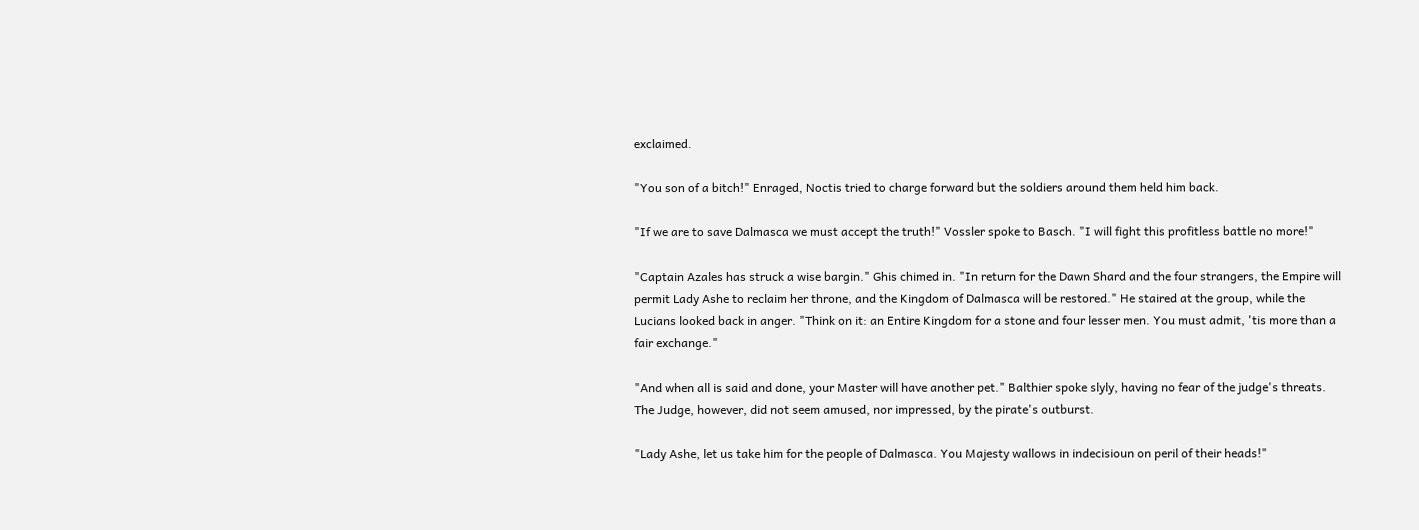exclaimed.

"You son of a bitch!" Enraged, Noctis tried to charge forward but the soldiers around them held him back.

"If we are to save Dalmasca we must accept the truth!" Vossler spoke to Basch. "I will fight this profitless battle no more!"

"Captain Azales has struck a wise bargin." Ghis chimed in. "In return for the Dawn Shard and the four strangers, the Empire will permit Lady Ashe to reclaim her throne, and the Kingdom of Dalmasca will be restored." He staired at the group, while the Lucians looked back in anger. "Think on it: an Entire Kingdom for a stone and four lesser men. You must admit, 'tis more than a fair exchange."

"And when all is said and done, your Master will have another pet." Balthier spoke slyly, having no fear of the judge's threats. The Judge, however, did not seem amused, nor impressed, by the pirate's outburst.

"Lady Ashe, let us take him for the people of Dalmasca. You Majesty wallows in indecisioun on peril of their heads!"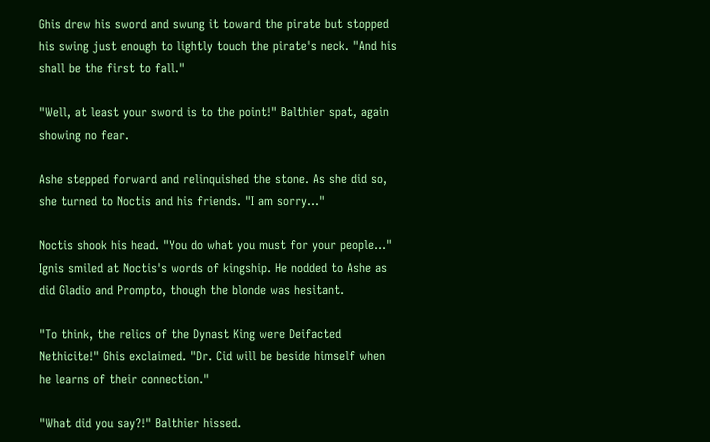Ghis drew his sword and swung it toward the pirate but stopped his swing just enough to lightly touch the pirate's neck. "And his shall be the first to fall."

"Well, at least your sword is to the point!" Balthier spat, again showing no fear.

Ashe stepped forward and relinquished the stone. As she did so, she turned to Noctis and his friends. "I am sorry…"

Noctis shook his head. "You do what you must for your people…" Ignis smiled at Noctis's words of kingship. He nodded to Ashe as did Gladio and Prompto, though the blonde was hesitant.

"To think, the relics of the Dynast King were Deifacted Nethicite!" Ghis exclaimed. "Dr. Cid will be beside himself when he learns of their connection."

"What did you say?!" Balthier hissed.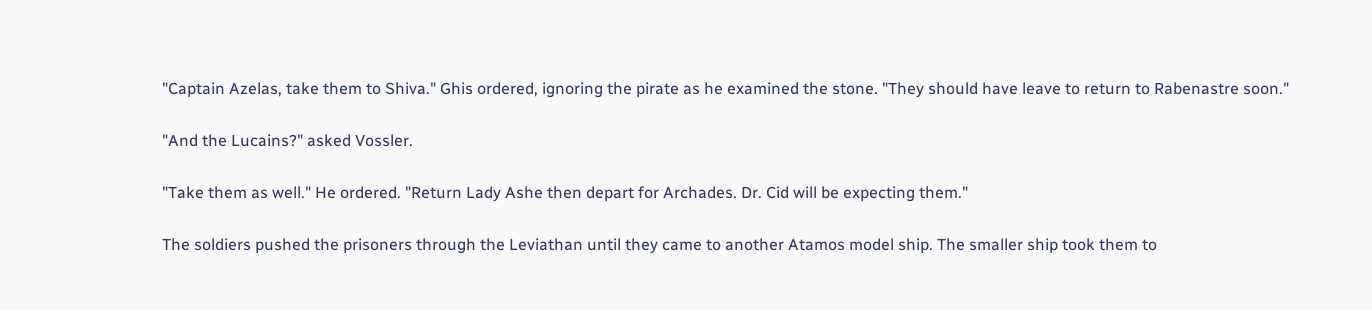"Captain Azelas, take them to Shiva." Ghis ordered, ignoring the pirate as he examined the stone. "They should have leave to return to Rabenastre soon."

"And the Lucains?" asked Vossler.

"Take them as well." He ordered. "Return Lady Ashe then depart for Archades. Dr. Cid will be expecting them."

The soldiers pushed the prisoners through the Leviathan until they came to another Atamos model ship. The smaller ship took them to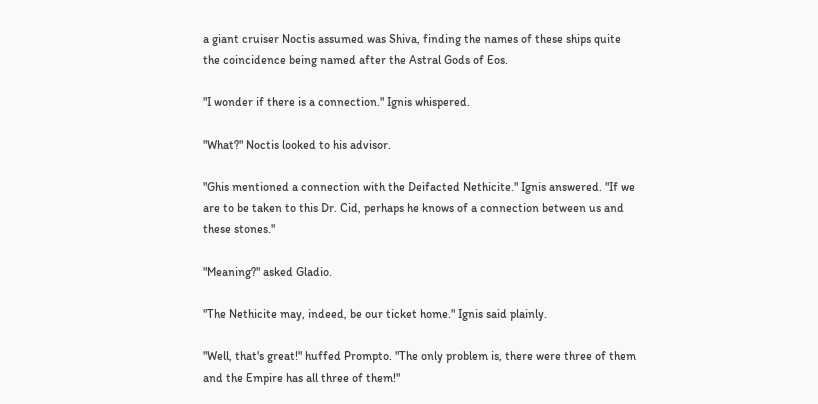a giant cruiser Noctis assumed was Shiva, finding the names of these ships quite the coincidence being named after the Astral Gods of Eos.

"I wonder if there is a connection." Ignis whispered.

"What?" Noctis looked to his advisor.

"Ghis mentioned a connection with the Deifacted Nethicite." Ignis answered. "If we are to be taken to this Dr. Cid, perhaps he knows of a connection between us and these stones."

"Meaning?" asked Gladio.

"The Nethicite may, indeed, be our ticket home." Ignis said plainly.

"Well, that's great!" huffed Prompto. "The only problem is, there were three of them and the Empire has all three of them!"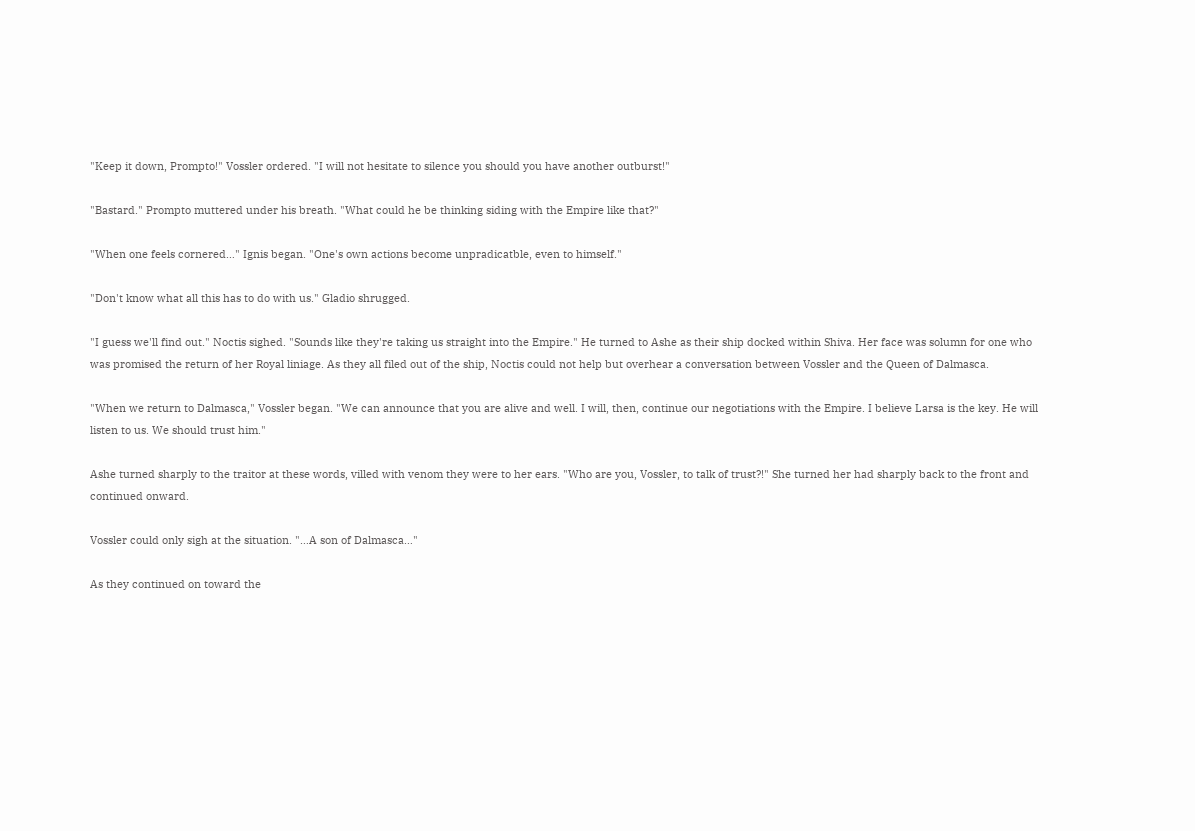"Keep it down, Prompto!" Vossler ordered. "I will not hesitate to silence you should you have another outburst!"

"Bastard." Prompto muttered under his breath. "What could he be thinking siding with the Empire like that?"

"When one feels cornered…" Ignis began. "One's own actions become unpradicatble, even to himself."

"Don't know what all this has to do with us." Gladio shrugged.

"I guess we'll find out." Noctis sighed. "Sounds like they're taking us straight into the Empire." He turned to Ashe as their ship docked within Shiva. Her face was solumn for one who was promised the return of her Royal liniage. As they all filed out of the ship, Noctis could not help but overhear a conversation between Vossler and the Queen of Dalmasca.

"When we return to Dalmasca," Vossler began. "We can announce that you are alive and well. I will, then, continue our negotiations with the Empire. I believe Larsa is the key. He will listen to us. We should trust him."

Ashe turned sharply to the traitor at these words, villed with venom they were to her ears. "Who are you, Vossler, to talk of trust?!" She turned her had sharply back to the front and continued onward.

Vossler could only sigh at the situation. "…A son of Dalmasca…"

As they continued on toward the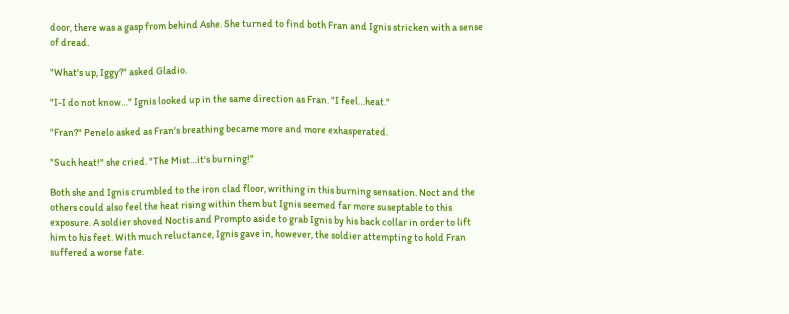door, there was a gasp from behind Ashe. She turned to find both Fran and Ignis stricken with a sense of dread.

"What's up, Iggy?" asked Gladio.

"I-I do not know…" Ignis looked up in the same direction as Fran. "I feel…heat."

"Fran?" Penelo asked as Fran's breathing became more and more exhasperated.

"Such heat!" she cried. "The Mist…it's burning!"

Both she and Ignis crumbled to the iron clad floor, writhing in this burning sensation. Noct and the others could also feel the heat rising within them but Ignis seemed far more suseptable to this exposure. A soldier shoved Noctis and Prompto aside to grab Ignis by his back collar in order to lift him to his feet. With much reluctance, Ignis gave in, however, the soldier attempting to hold Fran suffered a worse fate.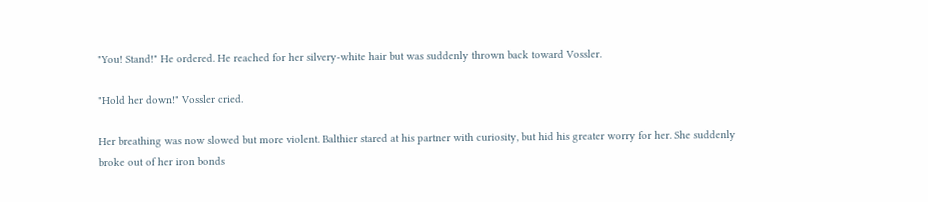"You! Stand!" He ordered. He reached for her silvery-white hair but was suddenly thrown back toward Vossler.

"Hold her down!" Vossler cried.

Her breathing was now slowed but more violent. Balthier stared at his partner with curiosity, but hid his greater worry for her. She suddenly broke out of her iron bonds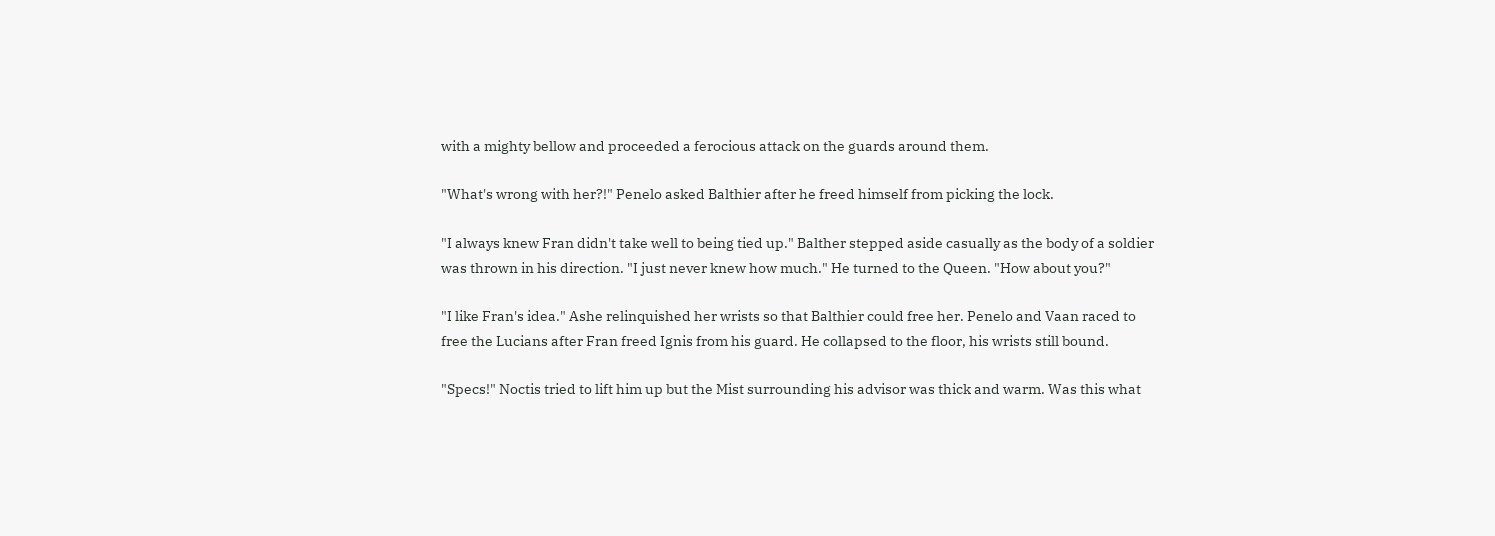with a mighty bellow and proceeded a ferocious attack on the guards around them.

"What's wrong with her?!" Penelo asked Balthier after he freed himself from picking the lock.

"I always knew Fran didn't take well to being tied up." Balther stepped aside casually as the body of a soldier was thrown in his direction. "I just never knew how much." He turned to the Queen. "How about you?"

"I like Fran's idea." Ashe relinquished her wrists so that Balthier could free her. Penelo and Vaan raced to free the Lucians after Fran freed Ignis from his guard. He collapsed to the floor, his wrists still bound.

"Specs!" Noctis tried to lift him up but the Mist surrounding his advisor was thick and warm. Was this what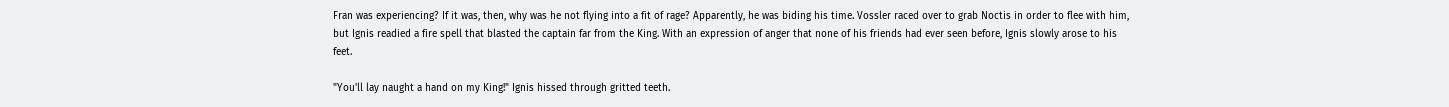Fran was experiencing? If it was, then, why was he not flying into a fit of rage? Apparently, he was biding his time. Vossler raced over to grab Noctis in order to flee with him, but Ignis readied a fire spell that blasted the captain far from the King. With an expression of anger that none of his friends had ever seen before, Ignis slowly arose to his feet.

"You'll lay naught a hand on my King!" Ignis hissed through gritted teeth.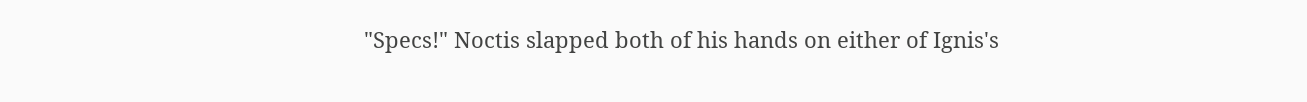"Specs!" Noctis slapped both of his hands on either of Ignis's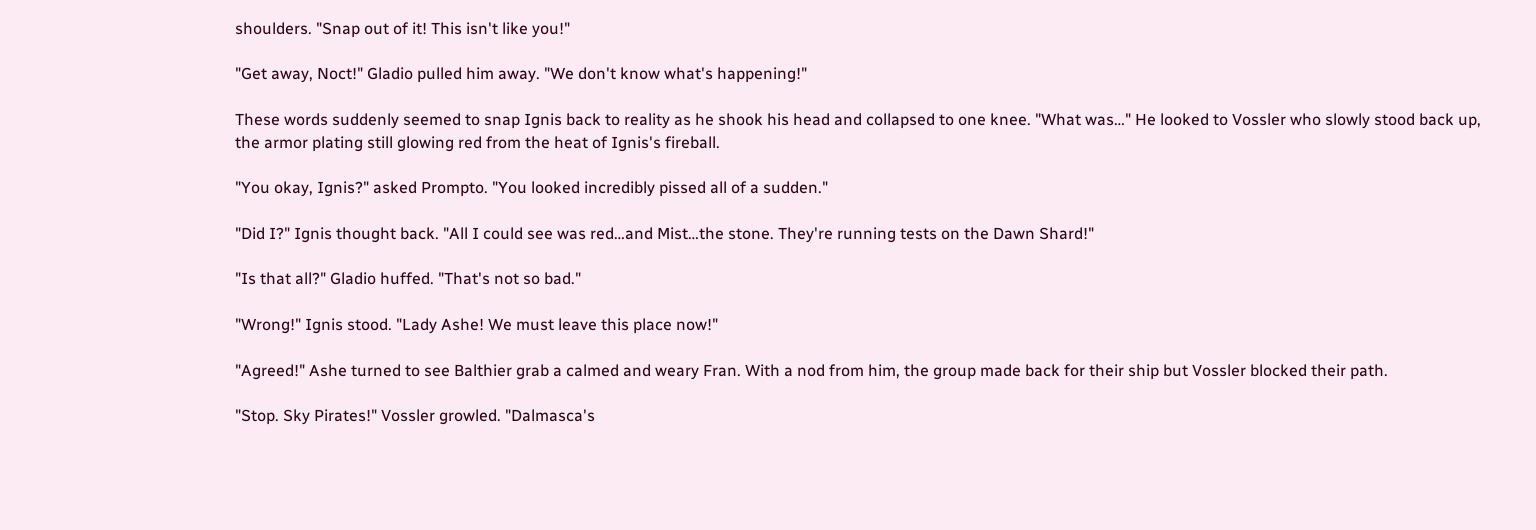shoulders. "Snap out of it! This isn't like you!"

"Get away, Noct!" Gladio pulled him away. "We don't know what's happening!"

These words suddenly seemed to snap Ignis back to reality as he shook his head and collapsed to one knee. "What was…" He looked to Vossler who slowly stood back up, the armor plating still glowing red from the heat of Ignis's fireball.

"You okay, Ignis?" asked Prompto. "You looked incredibly pissed all of a sudden."

"Did I?" Ignis thought back. "All I could see was red…and Mist…the stone. They're running tests on the Dawn Shard!"

"Is that all?" Gladio huffed. "That's not so bad."

"Wrong!" Ignis stood. "Lady Ashe! We must leave this place now!"

"Agreed!" Ashe turned to see Balthier grab a calmed and weary Fran. With a nod from him, the group made back for their ship but Vossler blocked their path.

"Stop. Sky Pirates!" Vossler growled. "Dalmasca's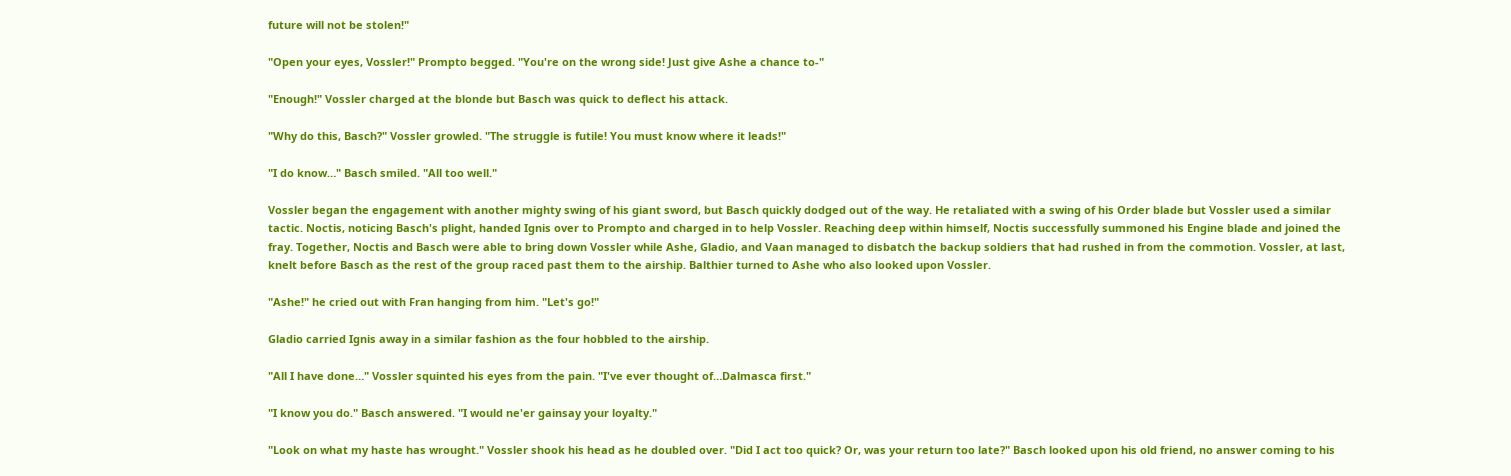future will not be stolen!"

"Open your eyes, Vossler!" Prompto begged. "You're on the wrong side! Just give Ashe a chance to-"

"Enough!" Vossler charged at the blonde but Basch was quick to deflect his attack.

"Why do this, Basch?" Vossler growled. "The struggle is futile! You must know where it leads!"

"I do know…" Basch smiled. "All too well."

Vossler began the engagement with another mighty swing of his giant sword, but Basch quickly dodged out of the way. He retaliated with a swing of his Order blade but Vossler used a similar tactic. Noctis, noticing Basch's plight, handed Ignis over to Prompto and charged in to help Vossler. Reaching deep within himself, Noctis successfully summoned his Engine blade and joined the fray. Together, Noctis and Basch were able to bring down Vossler while Ashe, Gladio, and Vaan managed to disbatch the backup soldiers that had rushed in from the commotion. Vossler, at last, knelt before Basch as the rest of the group raced past them to the airship. Balthier turned to Ashe who also looked upon Vossler.

"Ashe!" he cried out with Fran hanging from him. "Let's go!"

Gladio carried Ignis away in a similar fashion as the four hobbled to the airship.

"All I have done…" Vossler squinted his eyes from the pain. "I've ever thought of…Dalmasca first."

"I know you do." Basch answered. "I would ne'er gainsay your loyalty."

"Look on what my haste has wrought." Vossler shook his head as he doubled over. "Did I act too quick? Or, was your return too late?" Basch looked upon his old friend, no answer coming to his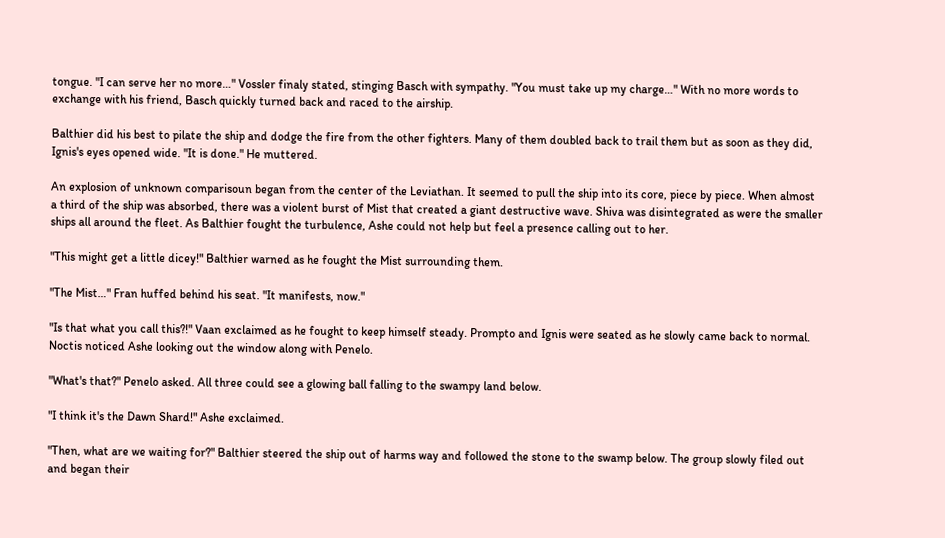tongue. "I can serve her no more…" Vossler finaly stated, stinging Basch with sympathy. "You must take up my charge…" With no more words to exchange with his friend, Basch quickly turned back and raced to the airship.

Balthier did his best to pilate the ship and dodge the fire from the other fighters. Many of them doubled back to trail them but as soon as they did, Ignis's eyes opened wide. "It is done." He muttered.

An explosion of unknown comparisoun began from the center of the Leviathan. It seemed to pull the ship into its core, piece by piece. When almost a third of the ship was absorbed, there was a violent burst of Mist that created a giant destructive wave. Shiva was disintegrated as were the smaller ships all around the fleet. As Balthier fought the turbulence, Ashe could not help but feel a presence calling out to her.

"This might get a little dicey!" Balthier warned as he fought the Mist surrounding them.

"The Mist…" Fran huffed behind his seat. "It manifests, now."

"Is that what you call this?!" Vaan exclaimed as he fought to keep himself steady. Prompto and Ignis were seated as he slowly came back to normal. Noctis noticed Ashe looking out the window along with Penelo.

"What's that?" Penelo asked. All three could see a glowing ball falling to the swampy land below.

"I think it's the Dawn Shard!" Ashe exclaimed.

"Then, what are we waiting for?" Balthier steered the ship out of harms way and followed the stone to the swamp below. The group slowly filed out and began their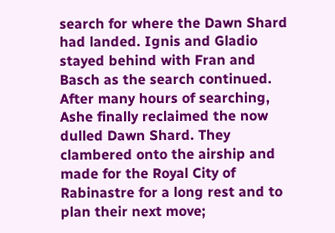search for where the Dawn Shard had landed. Ignis and Gladio stayed behind with Fran and Basch as the search continued. After many hours of searching, Ashe finally reclaimed the now dulled Dawn Shard. They clambered onto the airship and made for the Royal City of Rabinastre for a long rest and to plan their next move;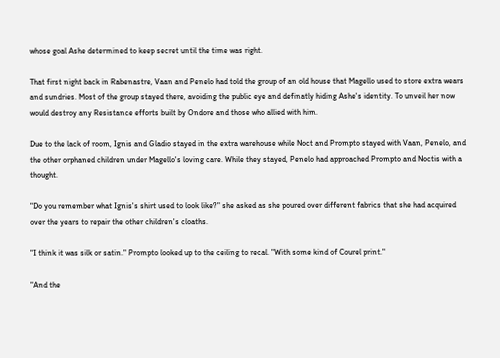whose goal Ashe determined to keep secret until the time was right.

That first night back in Rabenastre, Vaan and Penelo had told the group of an old house that Magello used to store extra wears and sundries. Most of the group stayed there, avoiding the public eye and definatly hiding Ashe's identity. To unveil her now would destroy any Resistance efforts built by Ondore and those who allied with him.

Due to the lack of room, Ignis and Gladio stayed in the extra warehouse while Noct and Prompto stayed with Vaan, Penelo, and the other orphaned children under Magello's loving care. While they stayed, Penelo had approached Prompto and Noctis with a thought.

"Do you remember what Ignis's shirt used to look like?" she asked as she poured over different fabrics that she had acquired over the years to repair the other children's cloaths.

"I think it was silk or satin." Prompto looked up to the ceiling to recal. "With some kind of Courel print."

"And the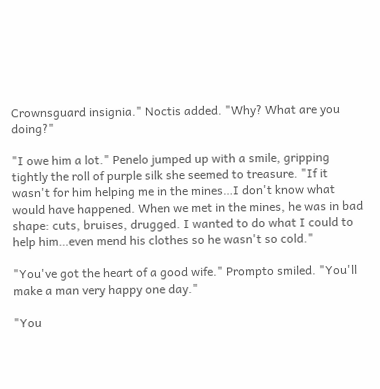Crownsguard insignia." Noctis added. "Why? What are you doing?"

"I owe him a lot." Penelo jumped up with a smile, gripping tightly the roll of purple silk she seemed to treasure. "If it wasn't for him helping me in the mines…I don't know what would have happened. When we met in the mines, he was in bad shape: cuts, bruises, drugged. I wanted to do what I could to help him…even mend his clothes so he wasn't so cold."

"You've got the heart of a good wife." Prompto smiled. "You'll make a man very happy one day."

"You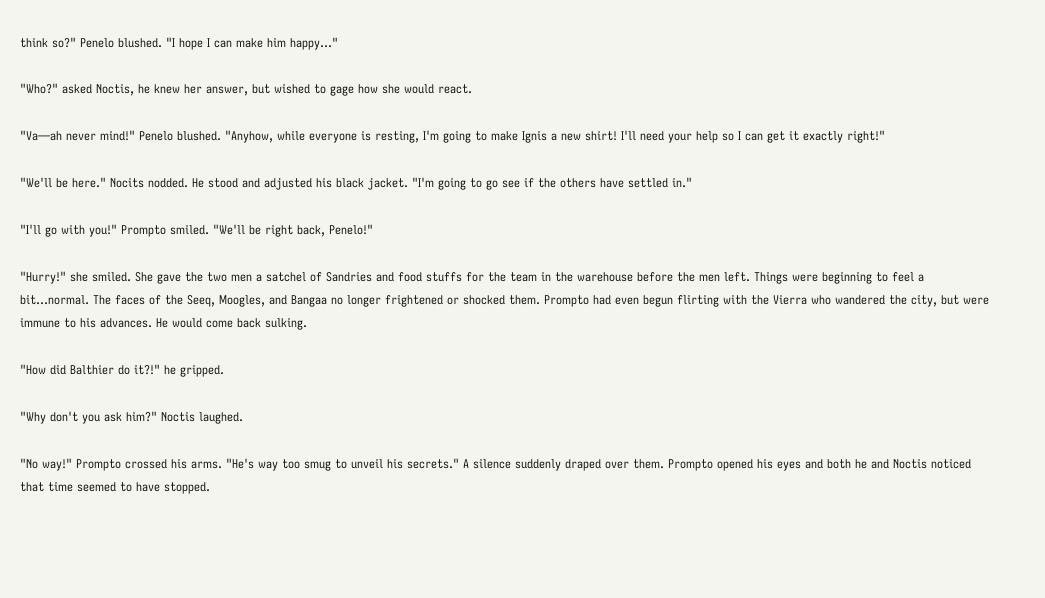think so?" Penelo blushed. "I hope I can make him happy…"

"Who?" asked Noctis, he knew her answer, but wished to gage how she would react.

"Va—ah never mind!" Penelo blushed. "Anyhow, while everyone is resting, I'm going to make Ignis a new shirt! I'll need your help so I can get it exactly right!"

"We'll be here." Nocits nodded. He stood and adjusted his black jacket. "I'm going to go see if the others have settled in."

"I'll go with you!" Prompto smiled. "We'll be right back, Penelo!"

"Hurry!" she smiled. She gave the two men a satchel of Sandries and food stuffs for the team in the warehouse before the men left. Things were beginning to feel a bit…normal. The faces of the Seeq, Moogles, and Bangaa no longer frightened or shocked them. Prompto had even begun flirting with the Vierra who wandered the city, but were immune to his advances. He would come back sulking.

"How did Balthier do it?!" he gripped.

"Why don't you ask him?" Noctis laughed.

"No way!" Prompto crossed his arms. "He's way too smug to unveil his secrets." A silence suddenly draped over them. Prompto opened his eyes and both he and Noctis noticed that time seemed to have stopped.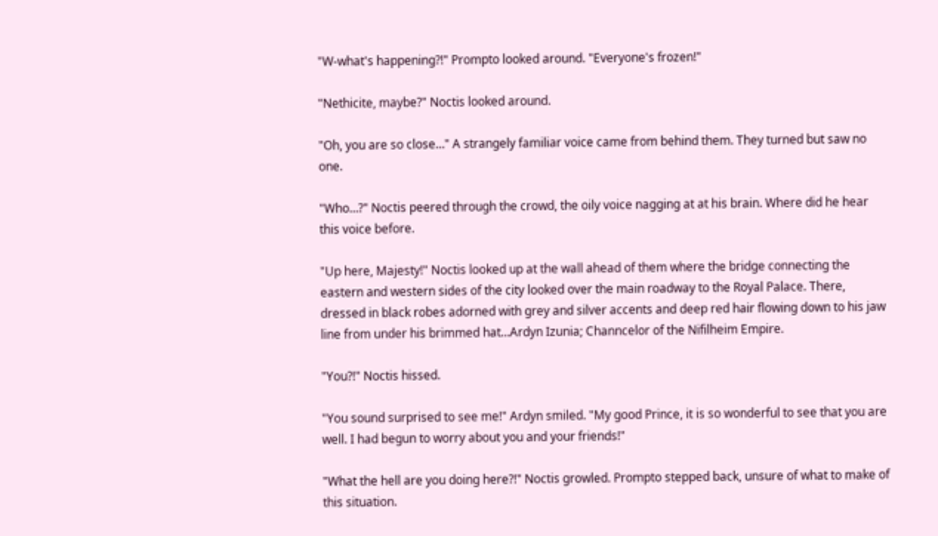"W-what's happening?!" Prompto looked around. "Everyone's frozen!"

"Nethicite, maybe?" Noctis looked around.

"Oh, you are so close…" A strangely familiar voice came from behind them. They turned but saw no one.

"Who…?" Noctis peered through the crowd, the oily voice nagging at at his brain. Where did he hear this voice before.

"Up here, Majesty!" Noctis looked up at the wall ahead of them where the bridge connecting the eastern and western sides of the city looked over the main roadway to the Royal Palace. There, dressed in black robes adorned with grey and silver accents and deep red hair flowing down to his jaw line from under his brimmed hat…Ardyn Izunia; Channcelor of the Nifilheim Empire.

"You?!" Noctis hissed.

"You sound surprised to see me!" Ardyn smiled. "My good Prince, it is so wonderful to see that you are well. I had begun to worry about you and your friends!"

"What the hell are you doing here?!" Noctis growled. Prompto stepped back, unsure of what to make of this situation.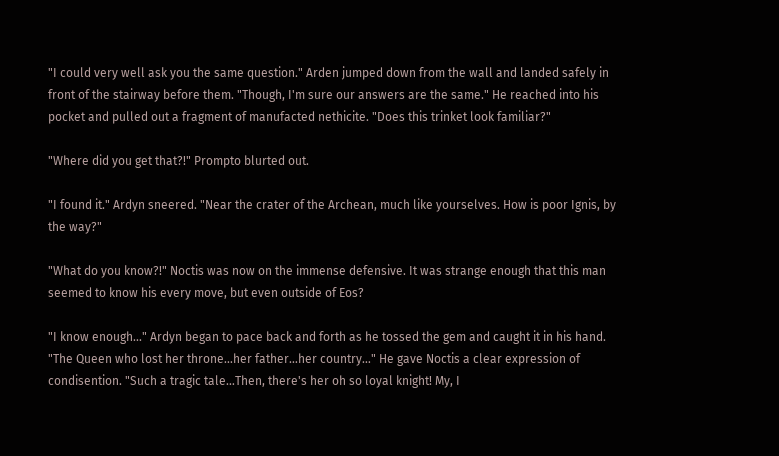"I could very well ask you the same question." Arden jumped down from the wall and landed safely in front of the stairway before them. "Though, I'm sure our answers are the same." He reached into his pocket and pulled out a fragment of manufacted nethicite. "Does this trinket look familiar?"

"Where did you get that?!" Prompto blurted out.

"I found it." Ardyn sneered. "Near the crater of the Archean, much like yourselves. How is poor Ignis, by the way?"

"What do you know?!" Noctis was now on the immense defensive. It was strange enough that this man seemed to know his every move, but even outside of Eos?

"I know enough..." Ardyn began to pace back and forth as he tossed the gem and caught it in his hand. "The Queen who lost her throne…her father…her country…" He gave Noctis a clear expression of condisention. "Such a tragic tale…Then, there's her oh so loyal knight! My, I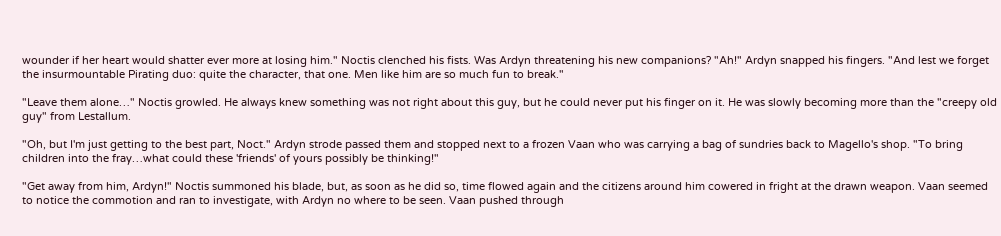wounder if her heart would shatter ever more at losing him." Noctis clenched his fists. Was Ardyn threatening his new companions? "Ah!" Ardyn snapped his fingers. "And lest we forget the insurmountable Pirating duo: quite the character, that one. Men like him are so much fun to break."

"Leave them alone…" Noctis growled. He always knew something was not right about this guy, but he could never put his finger on it. He was slowly becoming more than the "creepy old guy" from Lestallum.

"Oh, but I'm just getting to the best part, Noct." Ardyn strode passed them and stopped next to a frozen Vaan who was carrying a bag of sundries back to Magello's shop. "To bring children into the fray…what could these 'friends' of yours possibly be thinking!"

"Get away from him, Ardyn!" Noctis summoned his blade, but, as soon as he did so, time flowed again and the citizens around him cowered in fright at the drawn weapon. Vaan seemed to notice the commotion and ran to investigate, with Ardyn no where to be seen. Vaan pushed through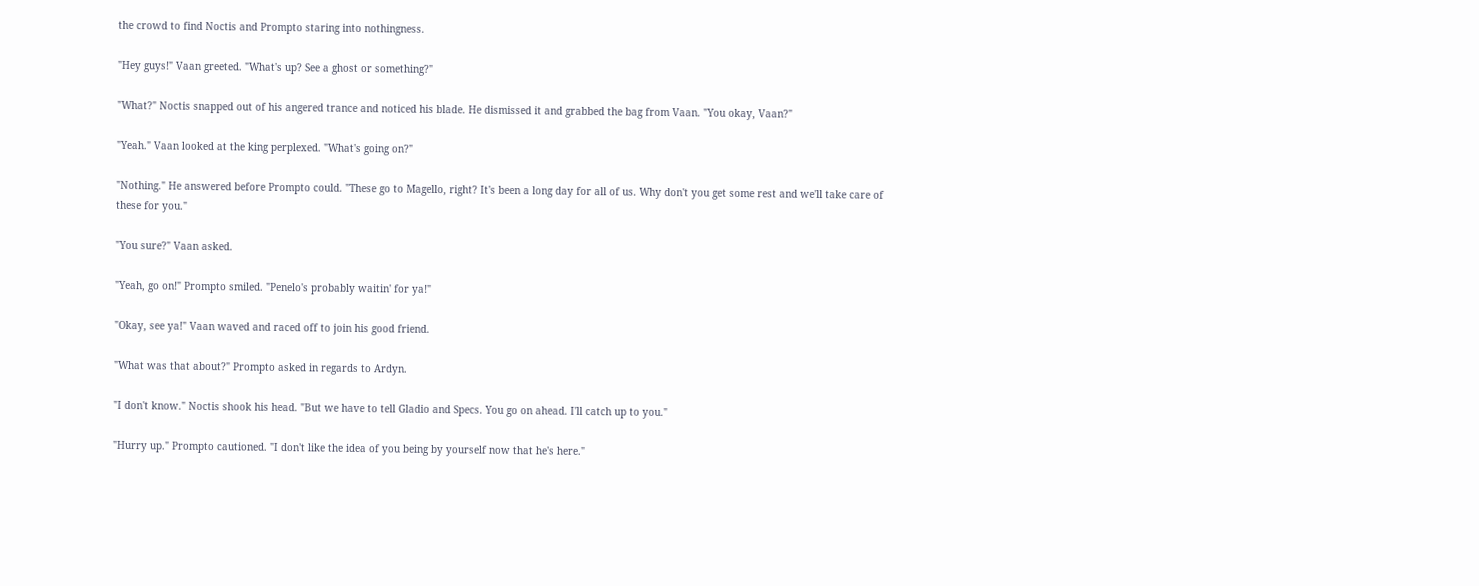the crowd to find Noctis and Prompto staring into nothingness.

"Hey guys!" Vaan greeted. "What's up? See a ghost or something?"

"What?" Noctis snapped out of his angered trance and noticed his blade. He dismissed it and grabbed the bag from Vaan. "You okay, Vaan?"

"Yeah." Vaan looked at the king perplexed. "What's going on?"

"Nothing." He answered before Prompto could. "These go to Magello, right? It's been a long day for all of us. Why don't you get some rest and we'll take care of these for you."

"You sure?" Vaan asked.

"Yeah, go on!" Prompto smiled. "Penelo's probably waitin' for ya!"

"Okay, see ya!" Vaan waved and raced off to join his good friend.

"What was that about?" Prompto asked in regards to Ardyn.

"I don't know." Noctis shook his head. "But we have to tell Gladio and Specs. You go on ahead. I'll catch up to you."

"Hurry up." Prompto cautioned. "I don't like the idea of you being by yourself now that he's here."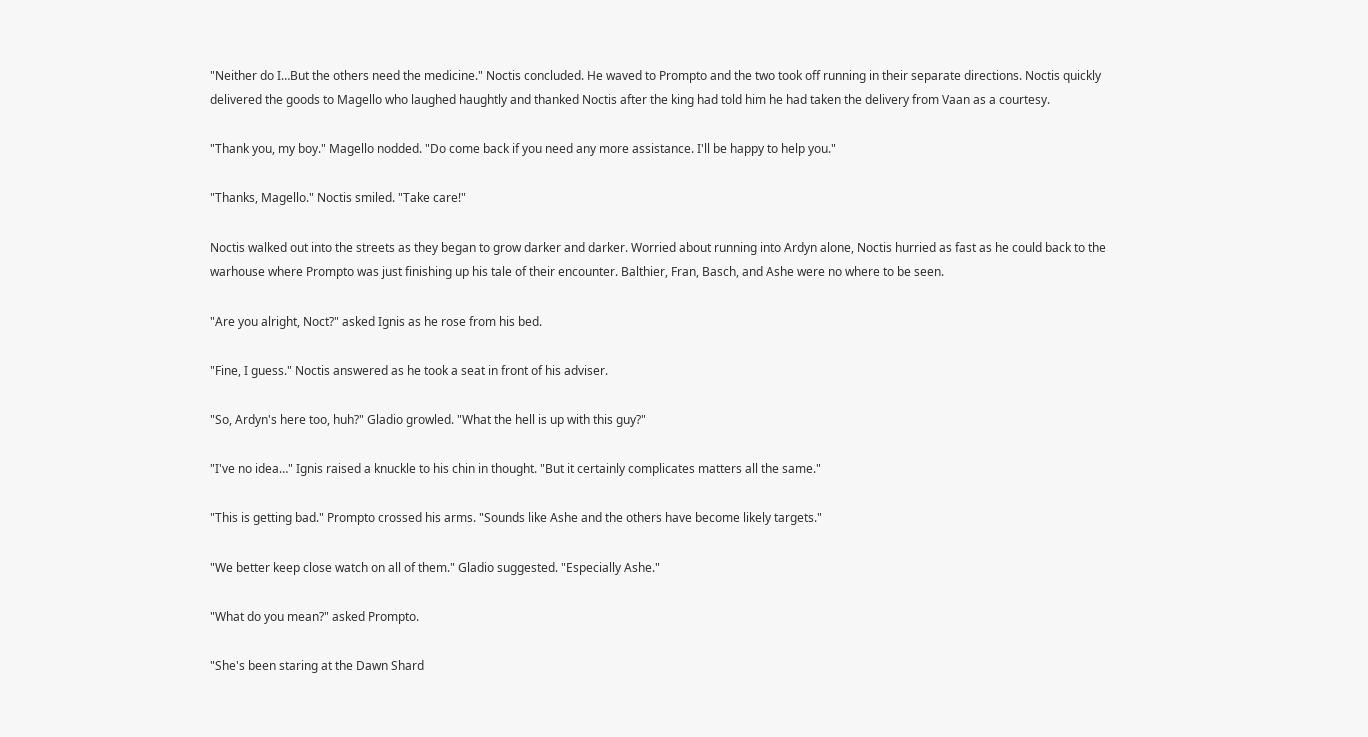"Neither do I…But the others need the medicine." Noctis concluded. He waved to Prompto and the two took off running in their separate directions. Noctis quickly delivered the goods to Magello who laughed haughtly and thanked Noctis after the king had told him he had taken the delivery from Vaan as a courtesy.

"Thank you, my boy." Magello nodded. "Do come back if you need any more assistance. I'll be happy to help you."

"Thanks, Magello." Noctis smiled. "Take care!"

Noctis walked out into the streets as they began to grow darker and darker. Worried about running into Ardyn alone, Noctis hurried as fast as he could back to the warhouse where Prompto was just finishing up his tale of their encounter. Balthier, Fran, Basch, and Ashe were no where to be seen.

"Are you alright, Noct?" asked Ignis as he rose from his bed.

"Fine, I guess." Noctis answered as he took a seat in front of his adviser.

"So, Ardyn's here too, huh?" Gladio growled. "What the hell is up with this guy?"

"I've no idea…" Ignis raised a knuckle to his chin in thought. "But it certainly complicates matters all the same."

"This is getting bad." Prompto crossed his arms. "Sounds like Ashe and the others have become likely targets."

"We better keep close watch on all of them." Gladio suggested. "Especially Ashe."

"What do you mean?" asked Prompto.

"She's been staring at the Dawn Shard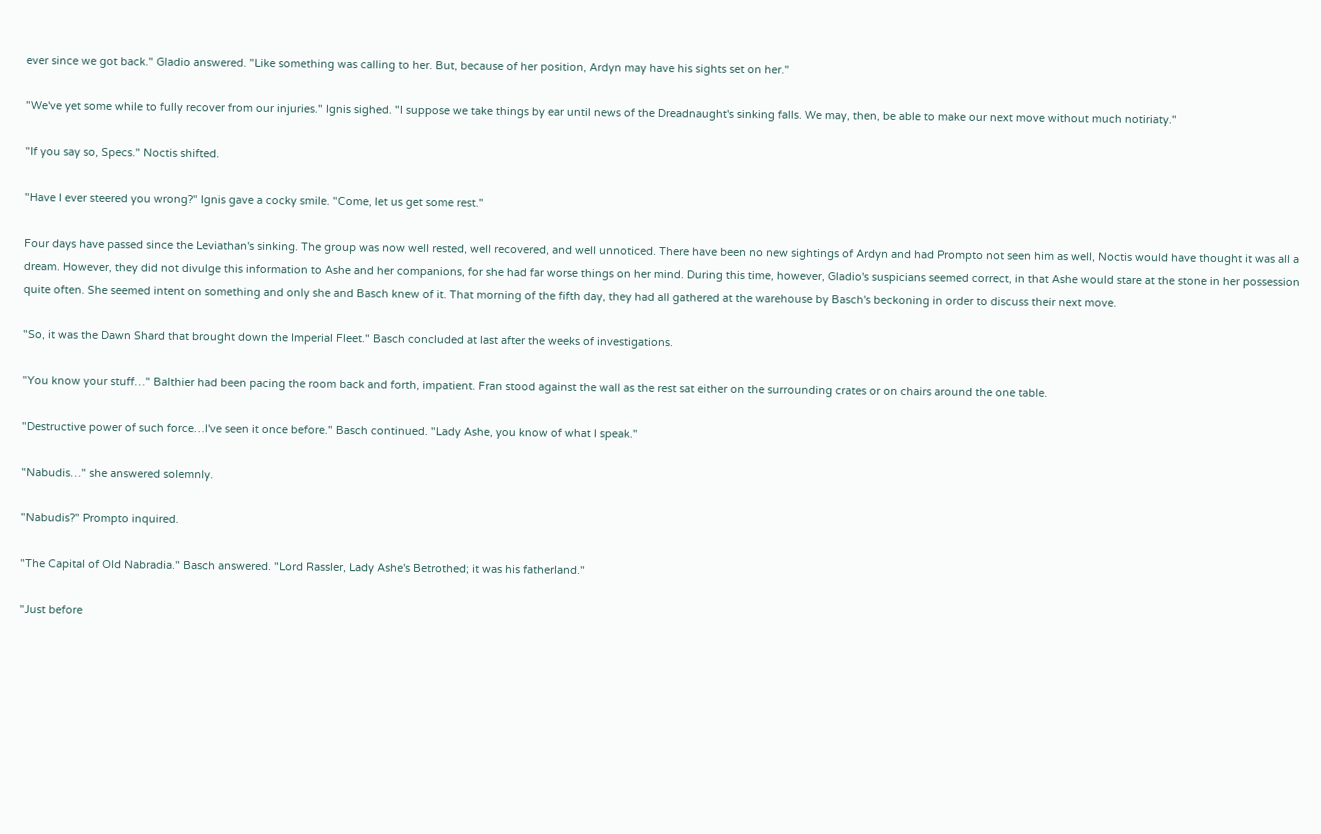ever since we got back." Gladio answered. "Like something was calling to her. But, because of her position, Ardyn may have his sights set on her."

"We've yet some while to fully recover from our injuries." Ignis sighed. "I suppose we take things by ear until news of the Dreadnaught's sinking falls. We may, then, be able to make our next move without much notiriaty."

"If you say so, Specs." Noctis shifted.

"Have I ever steered you wrong?" Ignis gave a cocky smile. "Come, let us get some rest."

Four days have passed since the Leviathan's sinking. The group was now well rested, well recovered, and well unnoticed. There have been no new sightings of Ardyn and had Prompto not seen him as well, Noctis would have thought it was all a dream. However, they did not divulge this information to Ashe and her companions, for she had far worse things on her mind. During this time, however, Gladio's suspicians seemed correct, in that Ashe would stare at the stone in her possession quite often. She seemed intent on something and only she and Basch knew of it. That morning of the fifth day, they had all gathered at the warehouse by Basch's beckoning in order to discuss their next move.

"So, it was the Dawn Shard that brought down the Imperial Fleet." Basch concluded at last after the weeks of investigations.

"You know your stuff…" Balthier had been pacing the room back and forth, impatient. Fran stood against the wall as the rest sat either on the surrounding crates or on chairs around the one table.

"Destructive power of such force…I've seen it once before." Basch continued. "Lady Ashe, you know of what I speak."

"Nabudis…" she answered solemnly.

"Nabudis?" Prompto inquired.

"The Capital of Old Nabradia." Basch answered. "Lord Rassler, Lady Ashe's Betrothed; it was his fatherland."

"Just before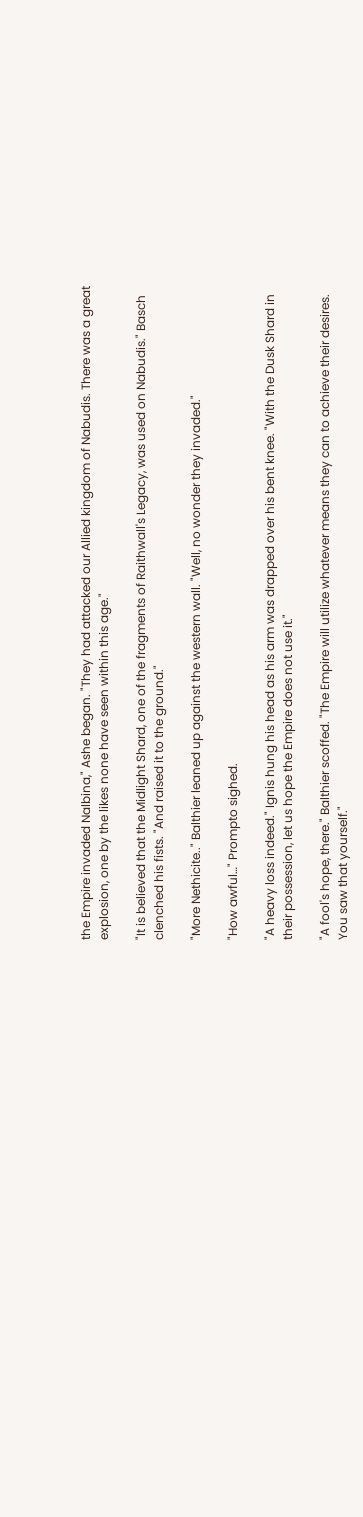the Empire invaded Nalbina," Ashe began. "They had attacked our Allied kingdom of Nabudis. There was a great explosion, one by the likes none have seen within this age."

"It is believed that the Midlight Shard, one of the fragments of Raithwall's Legacy, was used on Nabudis." Basch clenched his fists. "And raised it to the ground."

"More Nethicite.." Balthier leaned up against the western wall. "Well, no wonder they invaded."

"How awful…" Prompto sighed.

"A heavy loss indeed." Ignis hung his head as his arm was drapped over his bent knee. "With the Dusk Shard in their possession, let us hope the Empire does not use it."

"A fool's hope, there." Balthier scoffed. "The Empire will utilize whatever means they can to achieve their desires. You saw that yourself."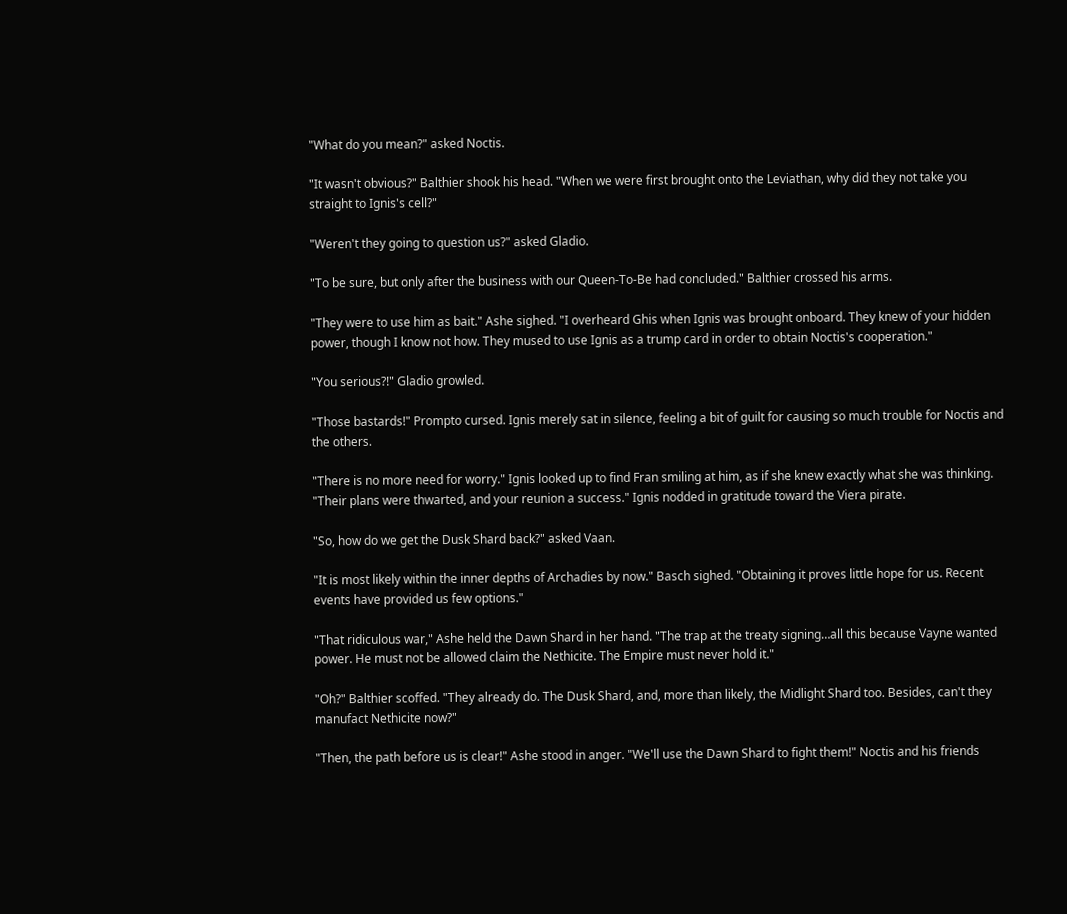"What do you mean?" asked Noctis.

"It wasn't obvious?" Balthier shook his head. "When we were first brought onto the Leviathan, why did they not take you straight to Ignis's cell?"

"Weren't they going to question us?" asked Gladio.

"To be sure, but only after the business with our Queen-To-Be had concluded." Balthier crossed his arms.

"They were to use him as bait." Ashe sighed. "I overheard Ghis when Ignis was brought onboard. They knew of your hidden power, though I know not how. They mused to use Ignis as a trump card in order to obtain Noctis's cooperation."

"You serious?!" Gladio growled.

"Those bastards!" Prompto cursed. Ignis merely sat in silence, feeling a bit of guilt for causing so much trouble for Noctis and the others.

"There is no more need for worry." Ignis looked up to find Fran smiling at him, as if she knew exactly what she was thinking. "Their plans were thwarted, and your reunion a success." Ignis nodded in gratitude toward the Viera pirate.

"So, how do we get the Dusk Shard back?" asked Vaan.

"It is most likely within the inner depths of Archadies by now." Basch sighed. "Obtaining it proves little hope for us. Recent events have provided us few options."

"That ridiculous war," Ashe held the Dawn Shard in her hand. "The trap at the treaty signing…all this because Vayne wanted power. He must not be allowed claim the Nethicite. The Empire must never hold it."

"Oh?" Balthier scoffed. "They already do. The Dusk Shard, and, more than likely, the Midlight Shard too. Besides, can't they manufact Nethicite now?"

"Then, the path before us is clear!" Ashe stood in anger. "We'll use the Dawn Shard to fight them!" Noctis and his friends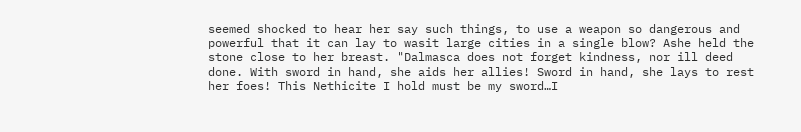seemed shocked to hear her say such things, to use a weapon so dangerous and powerful that it can lay to wasit large cities in a single blow? Ashe held the stone close to her breast. "Dalmasca does not forget kindness, nor ill deed done. With sword in hand, she aids her allies! Sword in hand, she lays to rest her foes! This Nethicite I hold must be my sword…I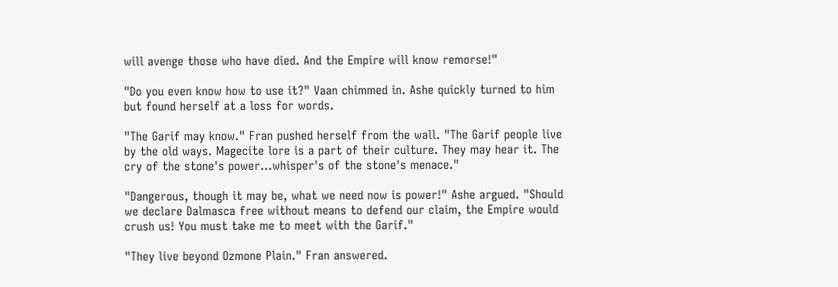will avenge those who have died. And the Empire will know remorse!"

"Do you even know how to use it?" Vaan chimmed in. Ashe quickly turned to him but found herself at a loss for words.

"The Garif may know." Fran pushed herself from the wall. "The Garif people live by the old ways. Magecite lore is a part of their culture. They may hear it. The cry of the stone's power…whisper's of the stone's menace."

"Dangerous, though it may be, what we need now is power!" Ashe argued. "Should we declare Dalmasca free without means to defend our claim, the Empire would crush us! You must take me to meet with the Garif."

"They live beyond Ozmone Plain." Fran answered.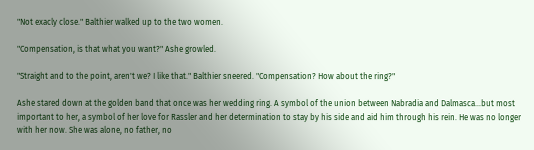"Not exacly close." Balthier walked up to the two women.

"Compensation, is that what you want?" Ashe growled.

"Straight and to the point, aren't we? I like that." Balthier sneered. "Compensation? How about the ring?"

Ashe stared down at the golden band that once was her wedding ring. A symbol of the union between Nabradia and Dalmasca…but most important to her, a symbol of her love for Rassler and her determination to stay by his side and aid him through his rein. He was no longer with her now. She was alone, no father, no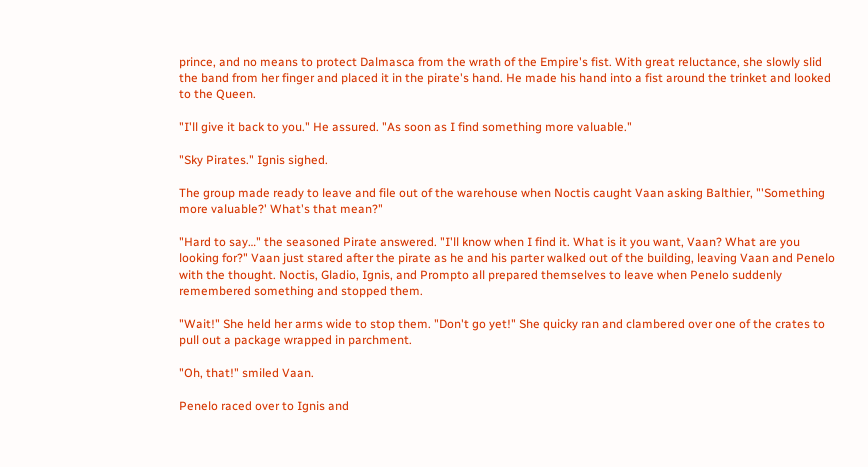prince, and no means to protect Dalmasca from the wrath of the Empire's fist. With great reluctance, she slowly slid the band from her finger and placed it in the pirate's hand. He made his hand into a fist around the trinket and looked to the Queen.

"I'll give it back to you." He assured. "As soon as I find something more valuable."

"Sky Pirates." Ignis sighed.

The group made ready to leave and file out of the warehouse when Noctis caught Vaan asking Balthier, "'Something more valuable?' What's that mean?"

"Hard to say…" the seasoned Pirate answered. "I'll know when I find it. What is it you want, Vaan? What are you looking for?" Vaan just stared after the pirate as he and his parter walked out of the building, leaving Vaan and Penelo with the thought. Noctis, Gladio, Ignis, and Prompto all prepared themselves to leave when Penelo suddenly remembered something and stopped them.

"Wait!" She held her arms wide to stop them. "Don't go yet!" She quicky ran and clambered over one of the crates to pull out a package wrapped in parchment.

"Oh, that!" smiled Vaan.

Penelo raced over to Ignis and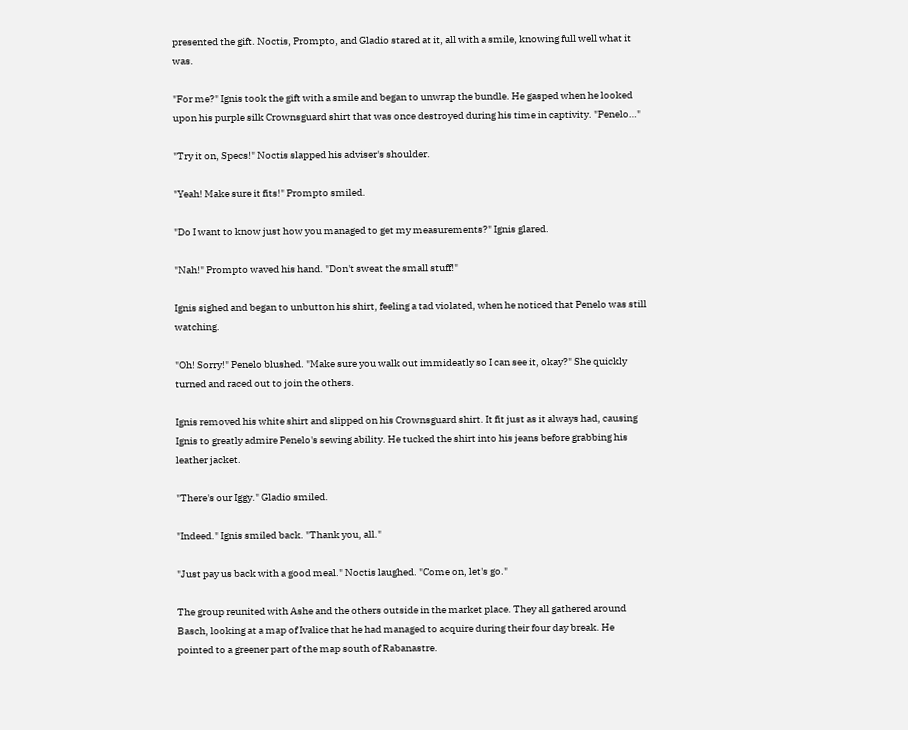presented the gift. Noctis, Prompto, and Gladio stared at it, all with a smile, knowing full well what it was.

"For me?" Ignis took the gift with a smile and began to unwrap the bundle. He gasped when he looked upon his purple silk Crownsguard shirt that was once destroyed during his time in captivity. "Penelo…"

"Try it on, Specs!" Noctis slapped his adviser's shoulder.

"Yeah! Make sure it fits!" Prompto smiled.

"Do I want to know just how you managed to get my measurements?" Ignis glared.

"Nah!" Prompto waved his hand. "Don't sweat the small stuff!"

Ignis sighed and began to unbutton his shirt, feeling a tad violated, when he noticed that Penelo was still watching.

"Oh! Sorry!" Penelo blushed. "Make sure you walk out immideatly so I can see it, okay?" She quickly turned and raced out to join the others.

Ignis removed his white shirt and slipped on his Crownsguard shirt. It fit just as it always had, causing Ignis to greatly admire Penelo's sewing ability. He tucked the shirt into his jeans before grabbing his leather jacket.

"There's our Iggy." Gladio smiled.

"Indeed." Ignis smiled back. "Thank you, all."

"Just pay us back with a good meal." Noctis laughed. "Come on, let's go."

The group reunited with Ashe and the others outside in the market place. They all gathered around Basch, looking at a map of Ivalice that he had managed to acquire during their four day break. He pointed to a greener part of the map south of Rabanastre.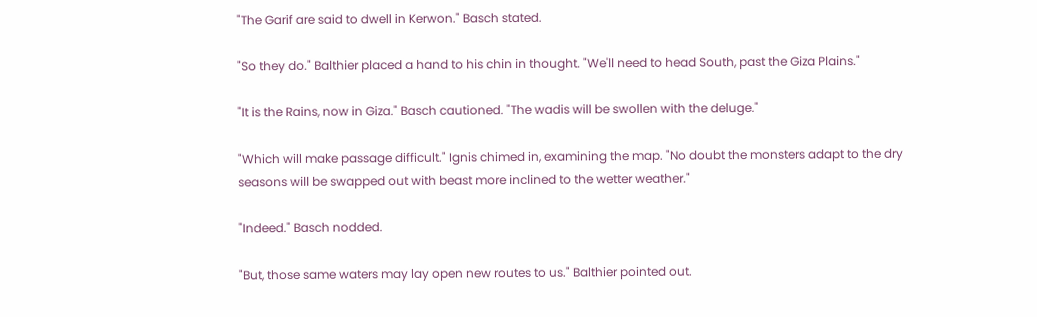"The Garif are said to dwell in Kerwon." Basch stated.

"So they do." Balthier placed a hand to his chin in thought. "We'll need to head South, past the Giza Plains."

"It is the Rains, now in Giza." Basch cautioned. "The wadis will be swollen with the deluge."

"Which will make passage difficult." Ignis chimed in, examining the map. "No doubt the monsters adapt to the dry seasons will be swapped out with beast more inclined to the wetter weather."

"Indeed." Basch nodded.

"But, those same waters may lay open new routes to us." Balthier pointed out.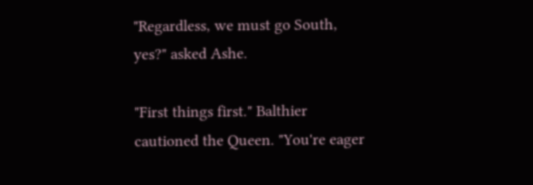"Regardless, we must go South, yes?" asked Ashe.

"First things first." Balthier cautioned the Queen. "You're eager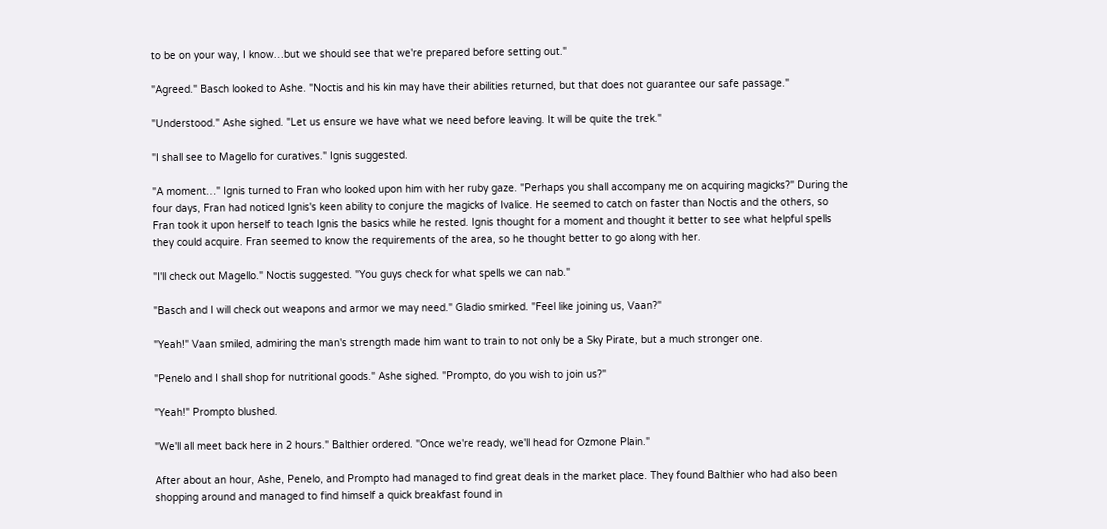to be on your way, I know…but we should see that we're prepared before setting out."

"Agreed." Basch looked to Ashe. "Noctis and his kin may have their abilities returned, but that does not guarantee our safe passage."

"Understood." Ashe sighed. "Let us ensure we have what we need before leaving. It will be quite the trek."

"I shall see to Magello for curatives." Ignis suggested.

"A moment…" Ignis turned to Fran who looked upon him with her ruby gaze. "Perhaps you shall accompany me on acquiring magicks?" During the four days, Fran had noticed Ignis's keen ability to conjure the magicks of Ivalice. He seemed to catch on faster than Noctis and the others, so Fran took it upon herself to teach Ignis the basics while he rested. Ignis thought for a moment and thought it better to see what helpful spells they could acquire. Fran seemed to know the requirements of the area, so he thought better to go along with her.

"I'll check out Magello." Noctis suggested. "You guys check for what spells we can nab."

"Basch and I will check out weapons and armor we may need." Gladio smirked. "Feel like joining us, Vaan?"

"Yeah!" Vaan smiled, admiring the man's strength made him want to train to not only be a Sky Pirate, but a much stronger one.

"Penelo and I shall shop for nutritional goods." Ashe sighed. "Prompto, do you wish to join us?"

"Yeah!" Prompto blushed.

"We'll all meet back here in 2 hours." Balthier ordered. "Once we're ready, we'll head for Ozmone Plain."

After about an hour, Ashe, Penelo, and Prompto had managed to find great deals in the market place. They found Balthier who had also been shopping around and managed to find himself a quick breakfast found in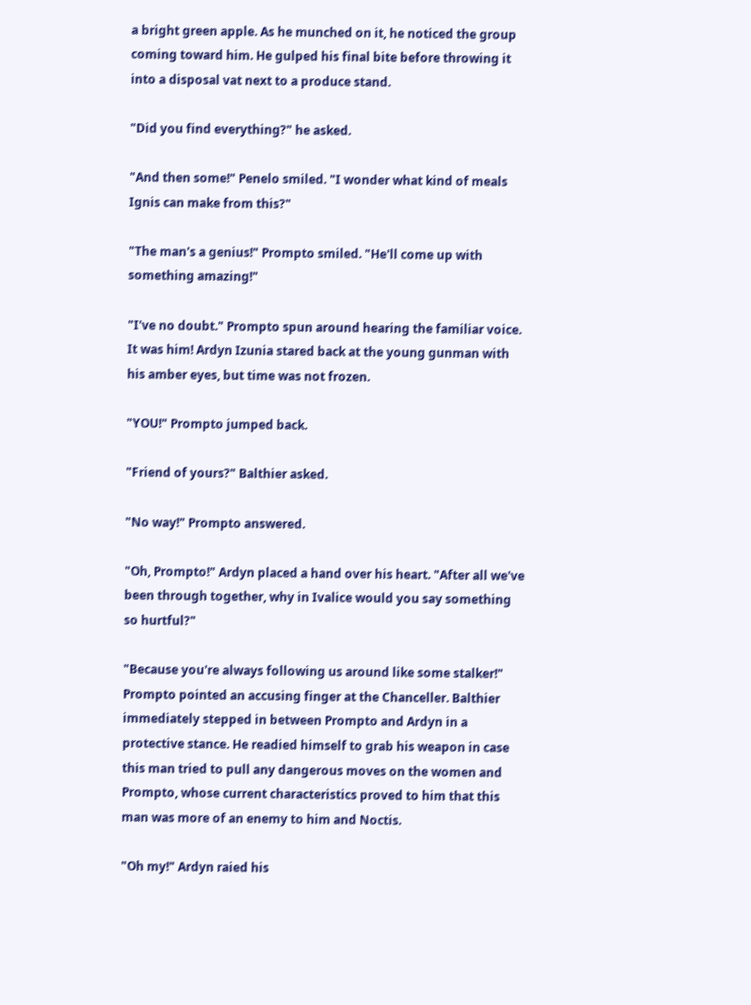a bright green apple. As he munched on it, he noticed the group coming toward him. He gulped his final bite before throwing it into a disposal vat next to a produce stand.

"Did you find everything?" he asked.

"And then some!" Penelo smiled. "I wonder what kind of meals Ignis can make from this?"

"The man's a genius!" Prompto smiled. "He'll come up with something amazing!"

"I've no doubt." Prompto spun around hearing the familiar voice. It was him! Ardyn Izunia stared back at the young gunman with his amber eyes, but time was not frozen.

"YOU!" Prompto jumped back.

"Friend of yours?" Balthier asked.

"No way!" Prompto answered.

"Oh, Prompto!" Ardyn placed a hand over his heart. "After all we've been through together, why in Ivalice would you say something so hurtful?"

"Because you're always following us around like some stalker!" Prompto pointed an accusing finger at the Chanceller. Balthier immediately stepped in between Prompto and Ardyn in a protective stance. He readied himself to grab his weapon in case this man tried to pull any dangerous moves on the women and Prompto, whose current characteristics proved to him that this man was more of an enemy to him and Noctis.

"Oh my!" Ardyn raied his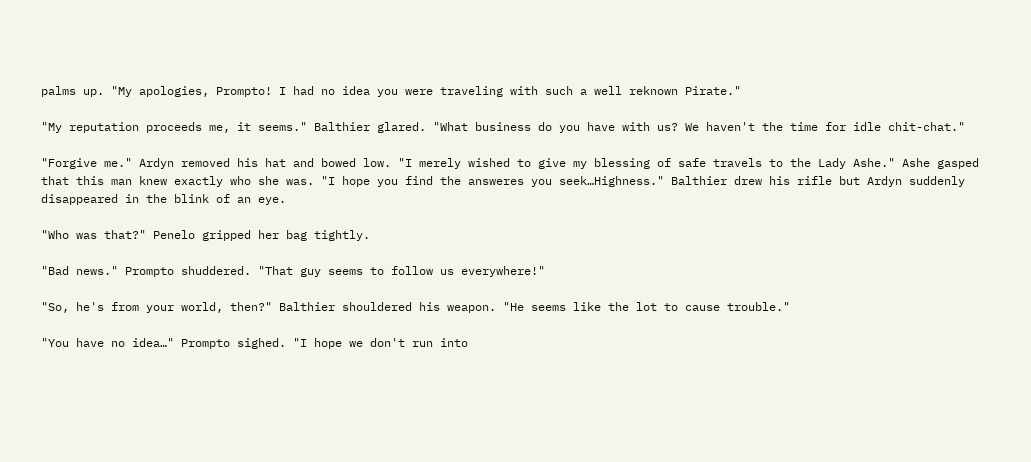palms up. "My apologies, Prompto! I had no idea you were traveling with such a well reknown Pirate."

"My reputation proceeds me, it seems." Balthier glared. "What business do you have with us? We haven't the time for idle chit-chat."

"Forgive me." Ardyn removed his hat and bowed low. "I merely wished to give my blessing of safe travels to the Lady Ashe." Ashe gasped that this man knew exactly who she was. "I hope you find the answeres you seek…Highness." Balthier drew his rifle but Ardyn suddenly disappeared in the blink of an eye.

"Who was that?" Penelo gripped her bag tightly.

"Bad news." Prompto shuddered. "That guy seems to follow us everywhere!"

"So, he's from your world, then?" Balthier shouldered his weapon. "He seems like the lot to cause trouble."

"You have no idea…" Prompto sighed. "I hope we don't run into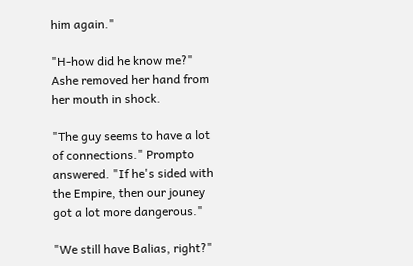him again."

"H-how did he know me?" Ashe removed her hand from her mouth in shock.

"The guy seems to have a lot of connections." Prompto answered. "If he's sided with the Empire, then our jouney got a lot more dangerous."

"We still have Balias, right?"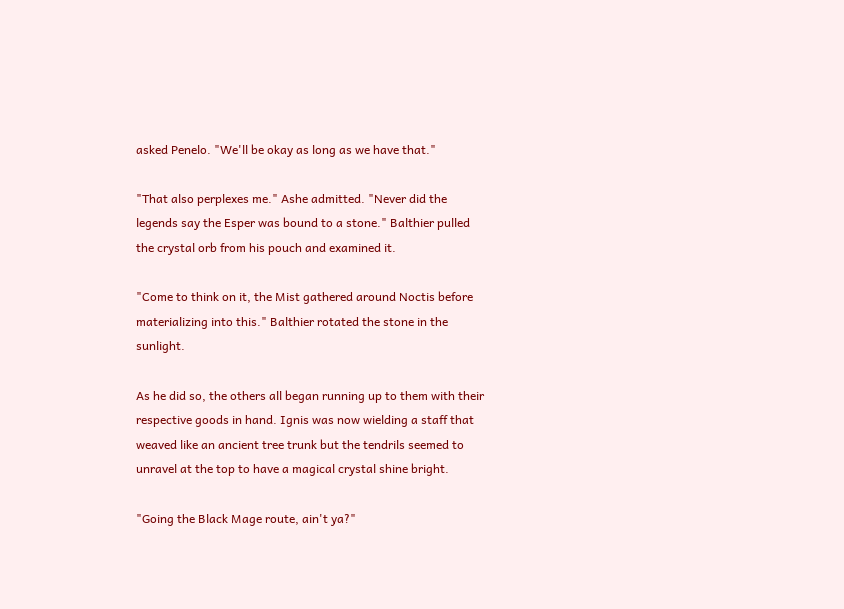asked Penelo. "We'll be okay as long as we have that."

"That also perplexes me." Ashe admitted. "Never did the legends say the Esper was bound to a stone." Balthier pulled the crystal orb from his pouch and examined it.

"Come to think on it, the Mist gathered around Noctis before materializing into this." Balthier rotated the stone in the sunlight.

As he did so, the others all began running up to them with their respective goods in hand. Ignis was now wielding a staff that weaved like an ancient tree trunk but the tendrils seemed to unravel at the top to have a magical crystal shine bright.

"Going the Black Mage route, ain't ya?"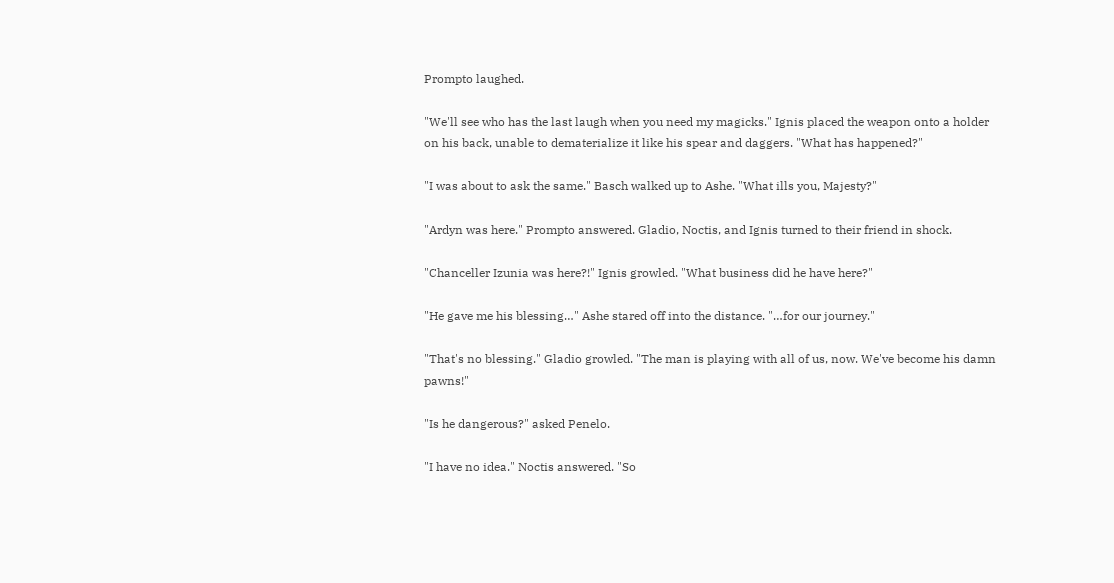Prompto laughed.

"We'll see who has the last laugh when you need my magicks." Ignis placed the weapon onto a holder on his back, unable to dematerialize it like his spear and daggers. "What has happened?"

"I was about to ask the same." Basch walked up to Ashe. "What ills you, Majesty?"

"Ardyn was here." Prompto answered. Gladio, Noctis, and Ignis turned to their friend in shock.

"Chanceller Izunia was here?!" Ignis growled. "What business did he have here?"

"He gave me his blessing…" Ashe stared off into the distance. "…for our journey."

"That's no blessing." Gladio growled. "The man is playing with all of us, now. We've become his damn pawns!"

"Is he dangerous?" asked Penelo.

"I have no idea." Noctis answered. "So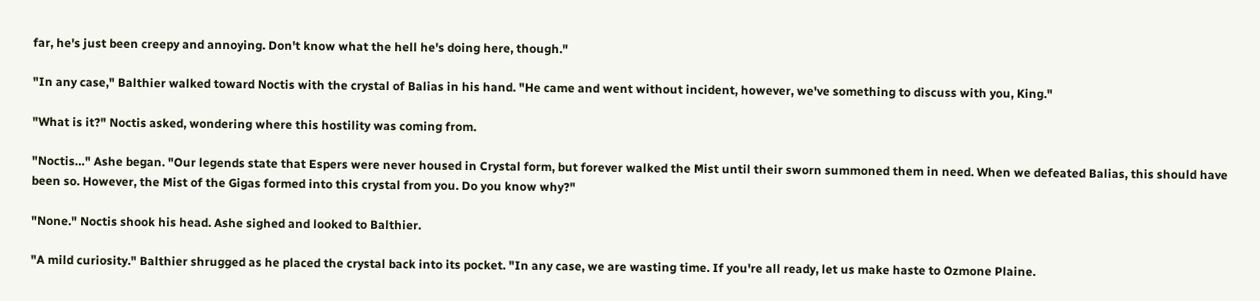far, he's just been creepy and annoying. Don't know what the hell he's doing here, though."

"In any case," Balthier walked toward Noctis with the crystal of Balias in his hand. "He came and went without incident, however, we've something to discuss with you, King."

"What is it?" Noctis asked, wondering where this hostility was coming from.

"Noctis…" Ashe began. "Our legends state that Espers were never housed in Crystal form, but forever walked the Mist until their sworn summoned them in need. When we defeated Balias, this should have been so. However, the Mist of the Gigas formed into this crystal from you. Do you know why?"

"None." Noctis shook his head. Ashe sighed and looked to Balthier.

"A mild curiosity." Balthier shrugged as he placed the crystal back into its pocket. "In any case, we are wasting time. If you're all ready, let us make haste to Ozmone Plaine.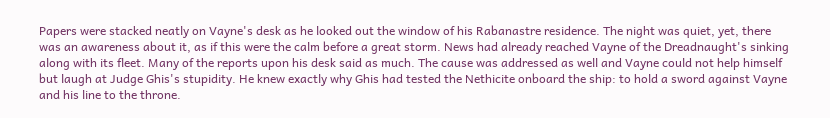Papers were stacked neatly on Vayne's desk as he looked out the window of his Rabanastre residence. The night was quiet, yet, there was an awareness about it, as if this were the calm before a great storm. News had already reached Vayne of the Dreadnaught's sinking along with its fleet. Many of the reports upon his desk said as much. The cause was addressed as well and Vayne could not help himself but laugh at Judge Ghis's stupidity. He knew exactly why Ghis had tested the Nethicite onboard the ship: to hold a sword against Vayne and his line to the throne.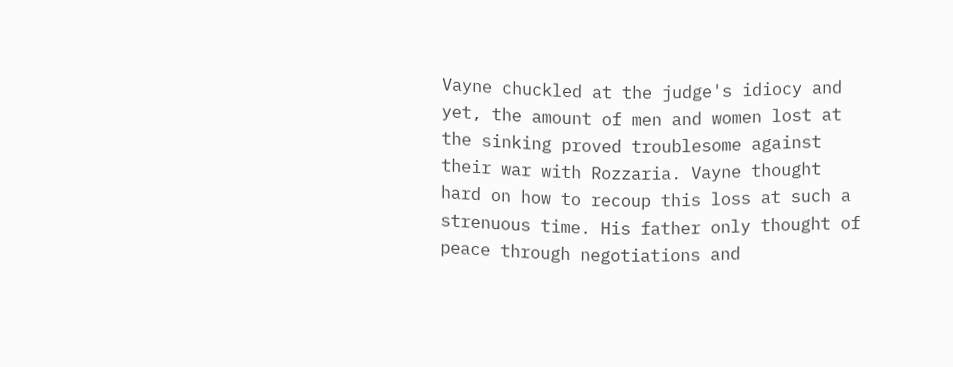Vayne chuckled at the judge's idiocy and yet, the amount of men and women lost at the sinking proved troublesome against their war with Rozzaria. Vayne thought hard on how to recoup this loss at such a strenuous time. His father only thought of peace through negotiations and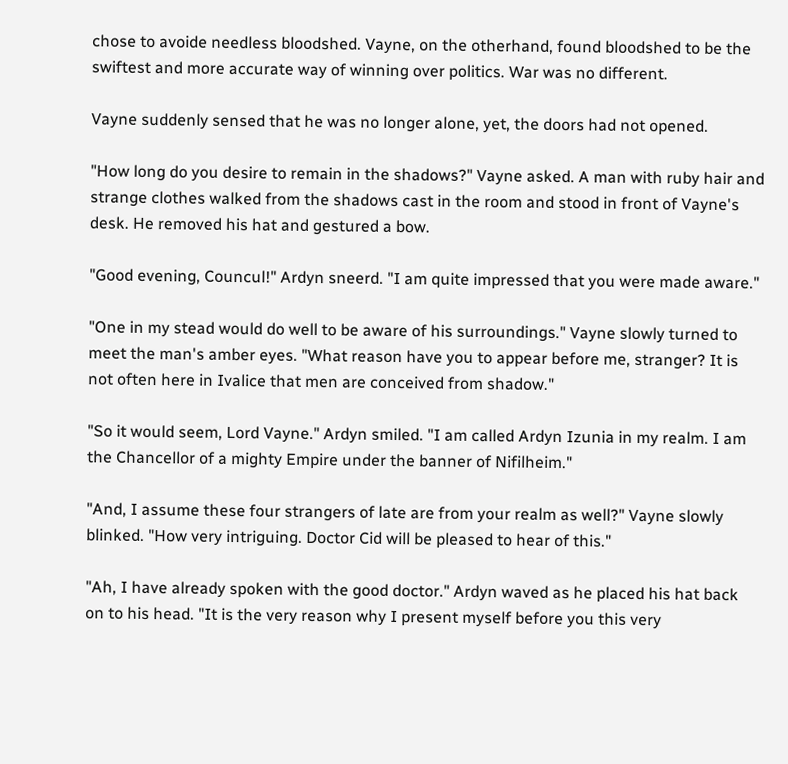chose to avoide needless bloodshed. Vayne, on the otherhand, found bloodshed to be the swiftest and more accurate way of winning over politics. War was no different.

Vayne suddenly sensed that he was no longer alone, yet, the doors had not opened.

"How long do you desire to remain in the shadows?" Vayne asked. A man with ruby hair and strange clothes walked from the shadows cast in the room and stood in front of Vayne's desk. He removed his hat and gestured a bow.

"Good evening, Councul!" Ardyn sneerd. "I am quite impressed that you were made aware."

"One in my stead would do well to be aware of his surroundings." Vayne slowly turned to meet the man's amber eyes. "What reason have you to appear before me, stranger? It is not often here in Ivalice that men are conceived from shadow."

"So it would seem, Lord Vayne." Ardyn smiled. "I am called Ardyn Izunia in my realm. I am the Chancellor of a mighty Empire under the banner of Nifilheim."

"And, I assume these four strangers of late are from your realm as well?" Vayne slowly blinked. "How very intriguing. Doctor Cid will be pleased to hear of this."

"Ah, I have already spoken with the good doctor." Ardyn waved as he placed his hat back on to his head. "It is the very reason why I present myself before you this very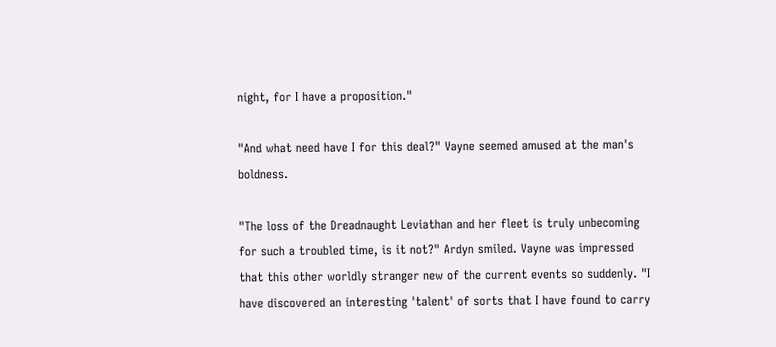night, for I have a proposition."

"And what need have I for this deal?" Vayne seemed amused at the man's boldness.

"The loss of the Dreadnaught Leviathan and her fleet is truly unbecoming for such a troubled time, is it not?" Ardyn smiled. Vayne was impressed that this other worldly stranger new of the current events so suddenly. "I have discovered an interesting 'talent' of sorts that I have found to carry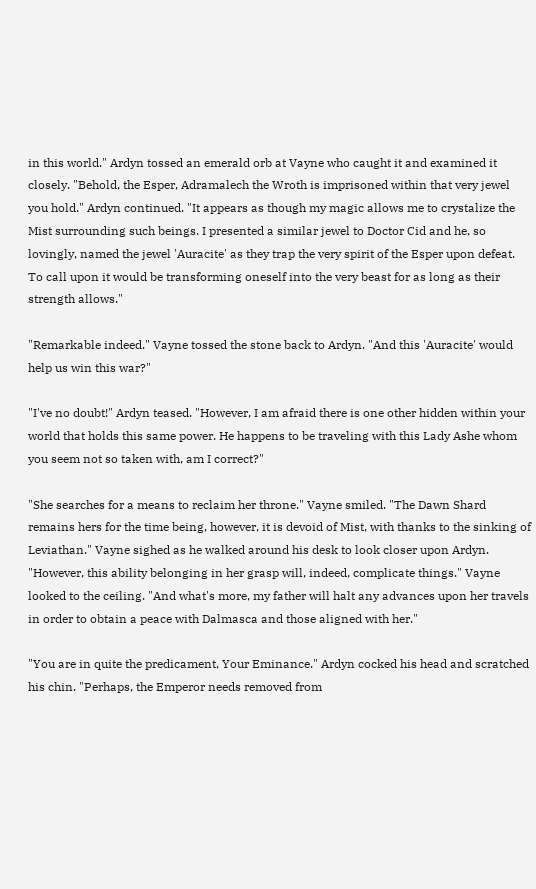in this world." Ardyn tossed an emerald orb at Vayne who caught it and examined it closely. "Behold, the Esper, Adramalech the Wroth is imprisoned within that very jewel you hold." Ardyn continued. "It appears as though my magic allows me to crystalize the Mist surrounding such beings. I presented a similar jewel to Doctor Cid and he, so lovingly, named the jewel 'Auracite' as they trap the very spirit of the Esper upon defeat. To call upon it would be transforming oneself into the very beast for as long as their strength allows."

"Remarkable indeed." Vayne tossed the stone back to Ardyn. "And this 'Auracite' would help us win this war?"

"I've no doubt!" Ardyn teased. "However, I am afraid there is one other hidden within your world that holds this same power. He happens to be traveling with this Lady Ashe whom you seem not so taken with, am I correct?"

"She searches for a means to reclaim her throne." Vayne smiled. "The Dawn Shard remains hers for the time being, however, it is devoid of Mist, with thanks to the sinking of Leviathan." Vayne sighed as he walked around his desk to look closer upon Ardyn. "However, this ability belonging in her grasp will, indeed, complicate things." Vayne looked to the ceiling. "And what's more, my father will halt any advances upon her travels in order to obtain a peace with Dalmasca and those aligned with her."

"You are in quite the predicament, Your Eminance." Ardyn cocked his head and scratched his chin. "Perhaps, the Emperor needs removed from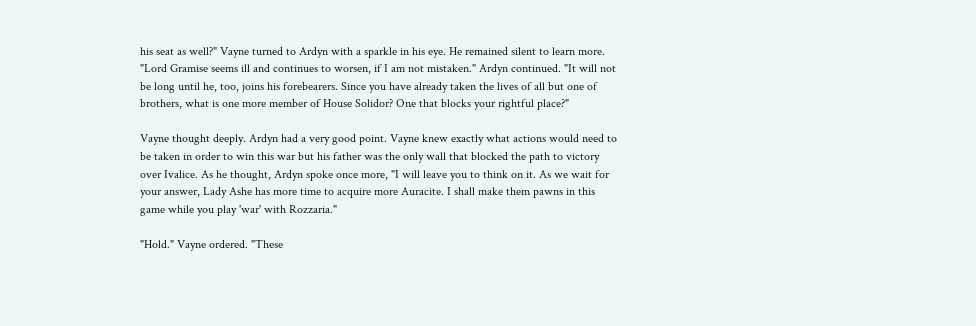his seat as well?" Vayne turned to Ardyn with a sparkle in his eye. He remained silent to learn more. "Lord Gramise seems ill and continues to worsen, if I am not mistaken." Ardyn continued. "It will not be long until he, too, joins his forebearers. Since you have already taken the lives of all but one of brothers, what is one more member of House Solidor? One that blocks your rightful place?"

Vayne thought deeply. Ardyn had a very good point. Vayne knew exactly what actions would need to be taken in order to win this war but his father was the only wall that blocked the path to victory over Ivalice. As he thought, Ardyn spoke once more, "I will leave you to think on it. As we wait for your answer, Lady Ashe has more time to acquire more Auracite. I shall make them pawns in this game while you play 'war' with Rozzaria."

"Hold." Vayne ordered. "These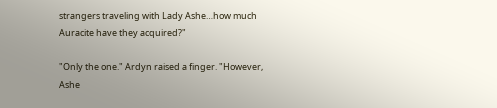strangers traveling with Lady Ashe…how much Auracite have they acquired?"

"Only the one." Ardyn raised a finger. "However, Ashe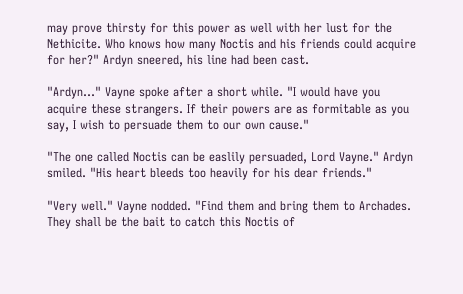may prove thirsty for this power as well with her lust for the Nethicite. Who knows how many Noctis and his friends could acquire for her?" Ardyn sneered, his line had been cast.

"Ardyn…" Vayne spoke after a short while. "I would have you acquire these strangers. If their powers are as formitable as you say, I wish to persuade them to our own cause."

"The one called Noctis can be easlily persuaded, Lord Vayne." Ardyn smiled. "His heart bleeds too heavily for his dear friends."

"Very well." Vayne nodded. "Find them and bring them to Archades. They shall be the bait to catch this Noctis of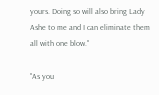yours. Doing so will also bring Lady Ashe to me and I can eliminate them all with one blow."

"As you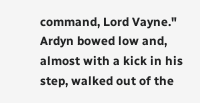command, Lord Vayne." Ardyn bowed low and, almost with a kick in his step, walked out of the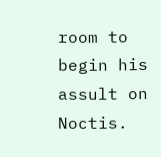room to begin his assult on Noctis.